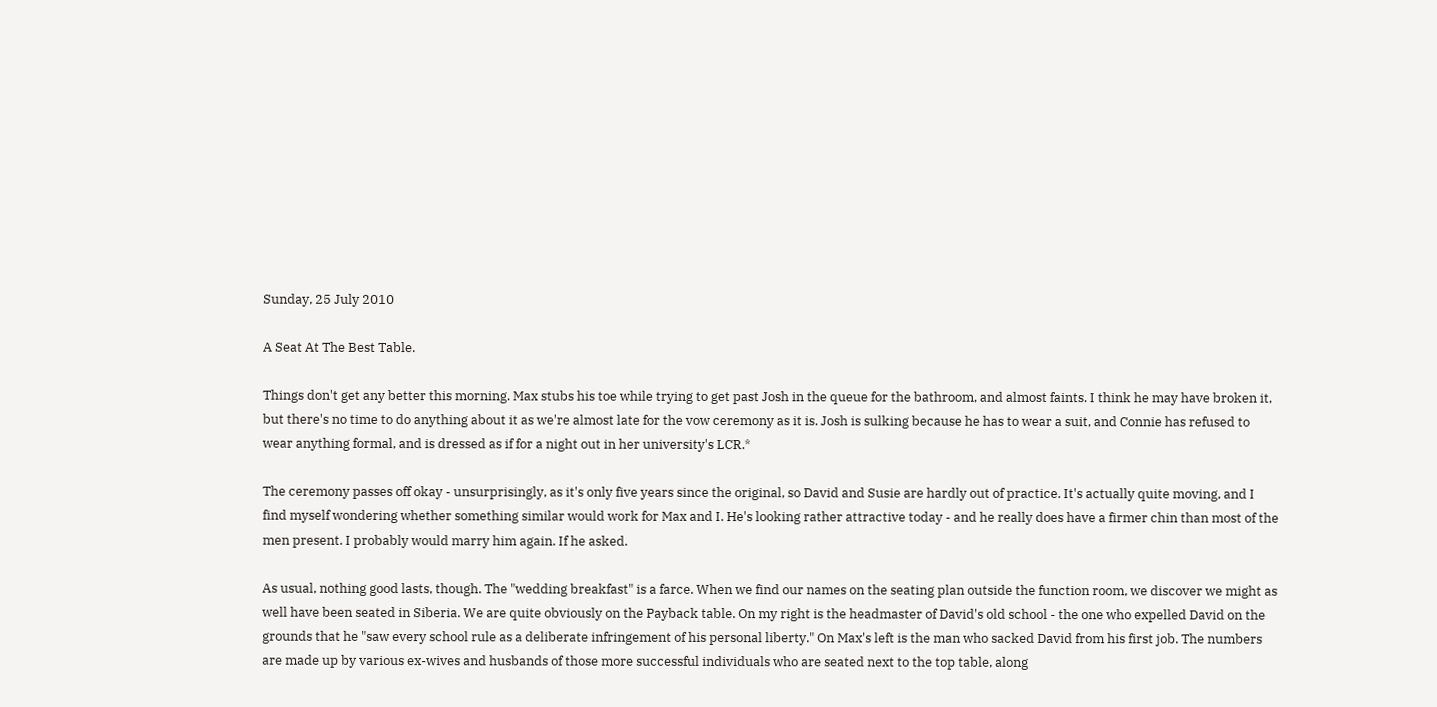Sunday, 25 July 2010

A Seat At The Best Table.

Things don't get any better this morning. Max stubs his toe while trying to get past Josh in the queue for the bathroom, and almost faints. I think he may have broken it, but there's no time to do anything about it as we're almost late for the vow ceremony as it is. Josh is sulking because he has to wear a suit, and Connie has refused to wear anything formal, and is dressed as if for a night out in her university's LCR.*

The ceremony passes off okay - unsurprisingly, as it's only five years since the original, so David and Susie are hardly out of practice. It's actually quite moving, and I find myself wondering whether something similar would work for Max and I. He's looking rather attractive today - and he really does have a firmer chin than most of the men present. I probably would marry him again. If he asked.

As usual, nothing good lasts, though. The "wedding breakfast" is a farce. When we find our names on the seating plan outside the function room, we discover we might as well have been seated in Siberia. We are quite obviously on the Payback table. On my right is the headmaster of David's old school - the one who expelled David on the grounds that he "saw every school rule as a deliberate infringement of his personal liberty." On Max's left is the man who sacked David from his first job. The numbers are made up by various ex-wives and husbands of those more successful individuals who are seated next to the top table, along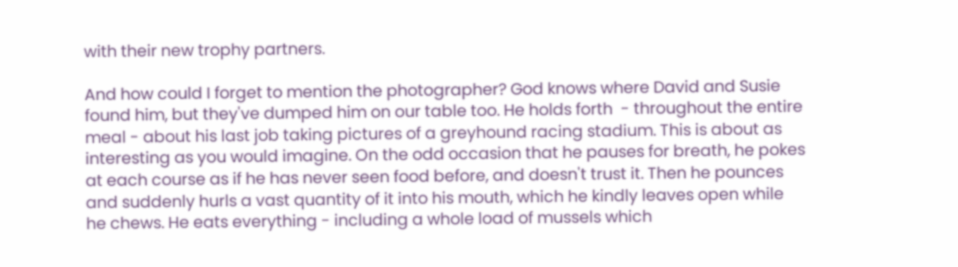with their new trophy partners.

And how could I forget to mention the photographer? God knows where David and Susie found him, but they've dumped him on our table too. He holds forth  - throughout the entire meal - about his last job taking pictures of a greyhound racing stadium. This is about as interesting as you would imagine. On the odd occasion that he pauses for breath, he pokes at each course as if he has never seen food before, and doesn't trust it. Then he pounces and suddenly hurls a vast quantity of it into his mouth, which he kindly leaves open while he chews. He eats everything - including a whole load of mussels which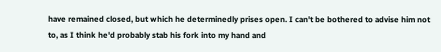have remained closed, but which he determinedly prises open. I can't be bothered to advise him not to, as I think he'd probably stab his fork into my hand and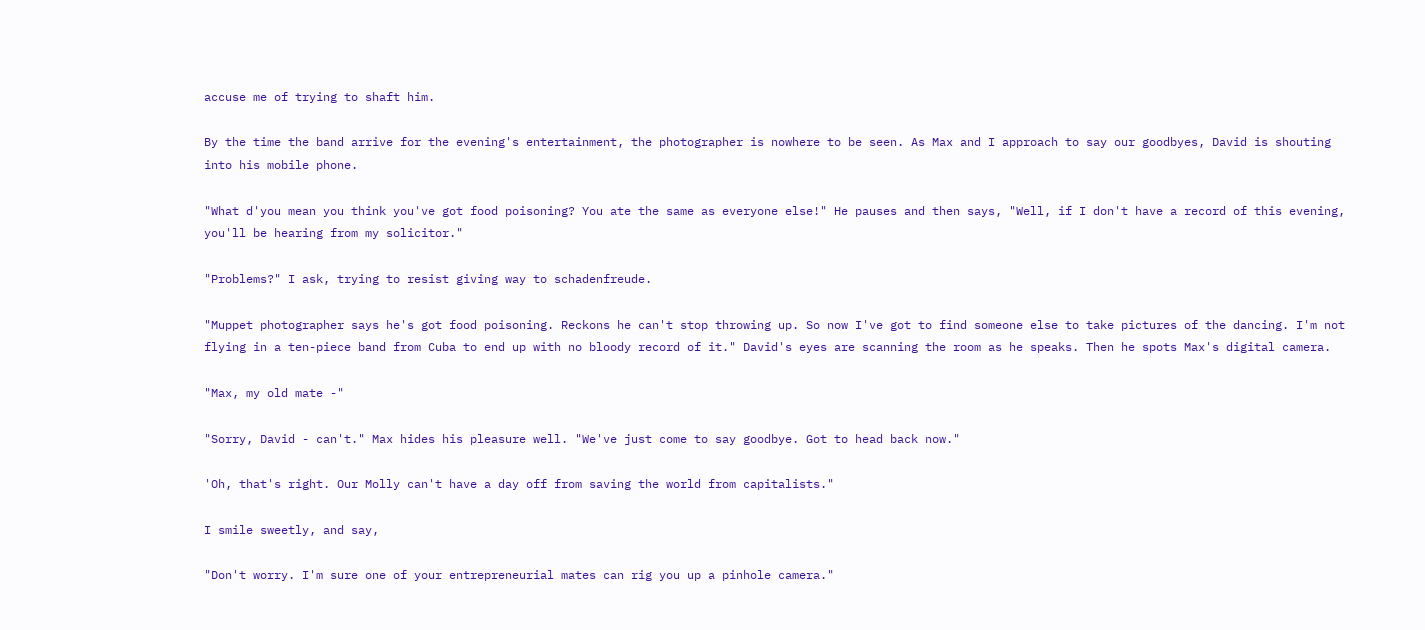accuse me of trying to shaft him.

By the time the band arrive for the evening's entertainment, the photographer is nowhere to be seen. As Max and I approach to say our goodbyes, David is shouting into his mobile phone.

"What d'you mean you think you've got food poisoning? You ate the same as everyone else!" He pauses and then says, "Well, if I don't have a record of this evening, you'll be hearing from my solicitor."

"Problems?" I ask, trying to resist giving way to schadenfreude.

"Muppet photographer says he's got food poisoning. Reckons he can't stop throwing up. So now I've got to find someone else to take pictures of the dancing. I'm not flying in a ten-piece band from Cuba to end up with no bloody record of it." David's eyes are scanning the room as he speaks. Then he spots Max's digital camera.

"Max, my old mate -"

"Sorry, David - can't." Max hides his pleasure well. "We've just come to say goodbye. Got to head back now."

'Oh, that's right. Our Molly can't have a day off from saving the world from capitalists."

I smile sweetly, and say,

"Don't worry. I'm sure one of your entrepreneurial mates can rig you up a pinhole camera."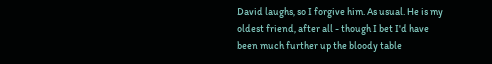David laughs, so I forgive him. As usual. He is my oldest friend, after all - though I bet I'd have been much further up the bloody table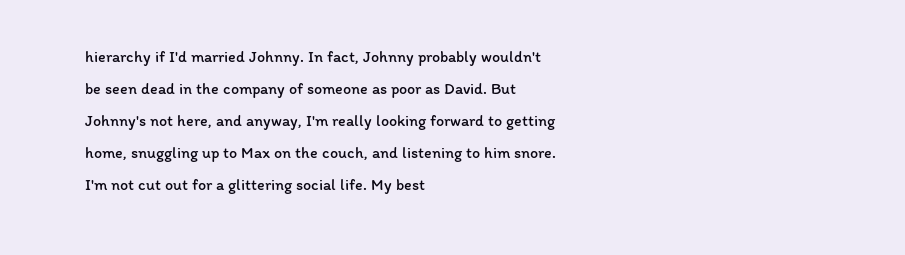hierarchy if I'd married Johnny. In fact, Johnny probably wouldn't be seen dead in the company of someone as poor as David. But Johnny's not here, and anyway, I'm really looking forward to getting home, snuggling up to Max on the couch, and listening to him snore. I'm not cut out for a glittering social life. My best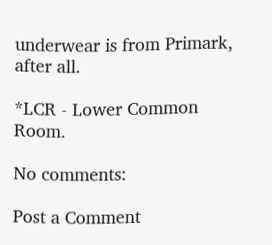underwear is from Primark, after all.

*LCR - Lower Common Room.

No comments:

Post a Comment